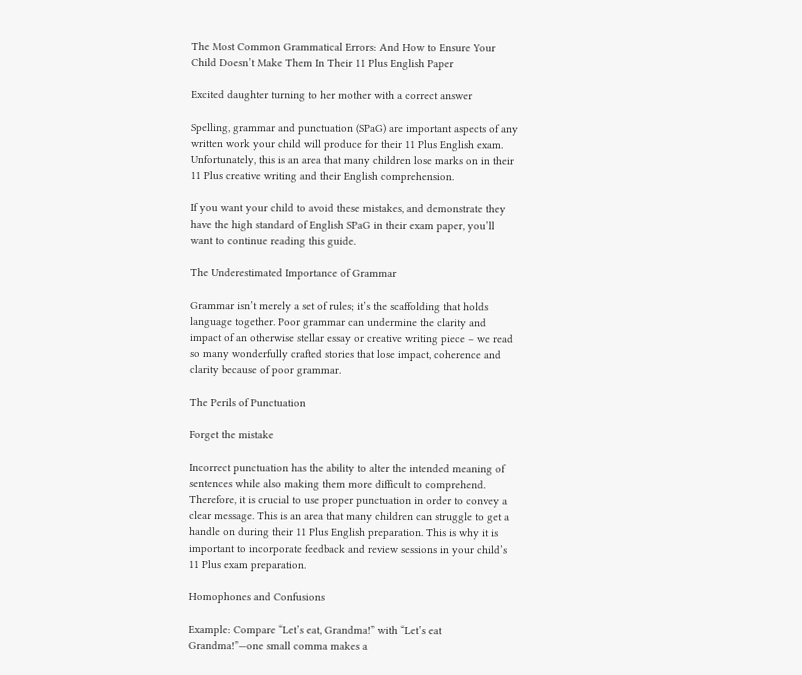The Most Common Grammatical Errors: And How to Ensure Your Child Doesn’t Make Them In Their 11 Plus English Paper

Excited daughter turning to her mother with a correct answer

Spelling, grammar and punctuation (SPaG) are important aspects of any written work your child will produce for their 11 Plus English exam. Unfortunately, this is an area that many children lose marks on in their 11 Plus creative writing and their English comprehension.

If you want your child to avoid these mistakes, and demonstrate they have the high standard of English SPaG in their exam paper, you’ll want to continue reading this guide.

The Underestimated Importance of Grammar

Grammar isn’t merely a set of rules; it’s the scaffolding that holds language together. Poor grammar can undermine the clarity and impact of an otherwise stellar essay or creative writing piece – we read so many wonderfully crafted stories that lose impact, coherence and clarity because of poor grammar.

The Perils of Punctuation

Forget the mistake

Incorrect punctuation has the ability to alter the intended meaning of sentences while also making them more difficult to comprehend. Therefore, it is crucial to use proper punctuation in order to convey a clear message. This is an area that many children can struggle to get a handle on during their 11 Plus English preparation. This is why it is important to incorporate feedback and review sessions in your child’s 11 Plus exam preparation.

Homophones and Confusions

Example: Compare “Let’s eat, Grandma!” with “Let’s eat Grandma!”—one small comma makes a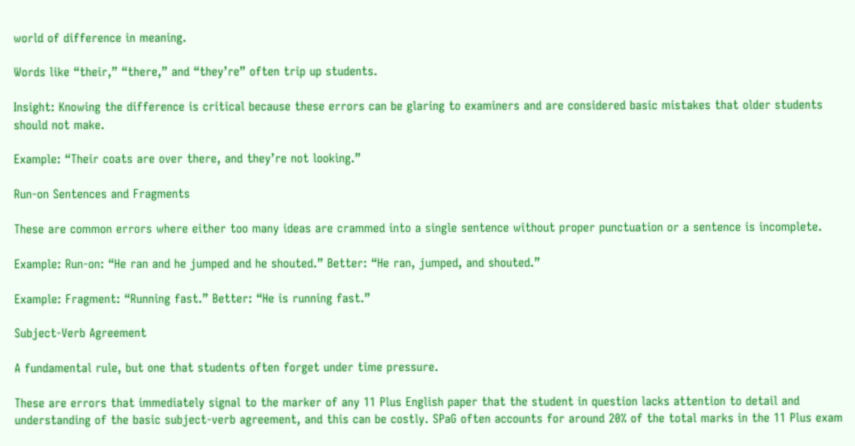world of difference in meaning.

Words like “their,” “there,” and “they’re” often trip up students.

Insight: Knowing the difference is critical because these errors can be glaring to examiners and are considered basic mistakes that older students should not make.

Example: “Their coats are over there, and they’re not looking.”

Run-on Sentences and Fragments

These are common errors where either too many ideas are crammed into a single sentence without proper punctuation or a sentence is incomplete.

Example: Run-on: “He ran and he jumped and he shouted.” Better: “He ran, jumped, and shouted.”

Example: Fragment: “Running fast.” Better: “He is running fast.”

Subject-Verb Agreement

A fundamental rule, but one that students often forget under time pressure.

These are errors that immediately signal to the marker of any 11 Plus English paper that the student in question lacks attention to detail and understanding of the basic subject-verb agreement, and this can be costly. SPaG often accounts for around 20% of the total marks in the 11 Plus exam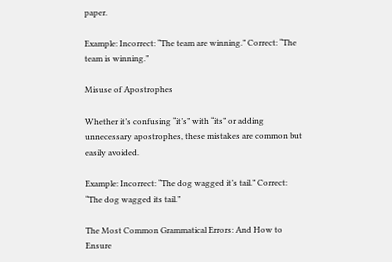paper.

Example: Incorrect: “The team are winning.” Correct: “The team is winning.”

Misuse of Apostrophes

Whether it’s confusing “it’s” with “its” or adding unnecessary apostrophes, these mistakes are common but easily avoided.

Example: Incorrect: “The dog wagged it’s tail.” Correct: “The dog wagged its tail.”

The Most Common Grammatical Errors: And How to Ensure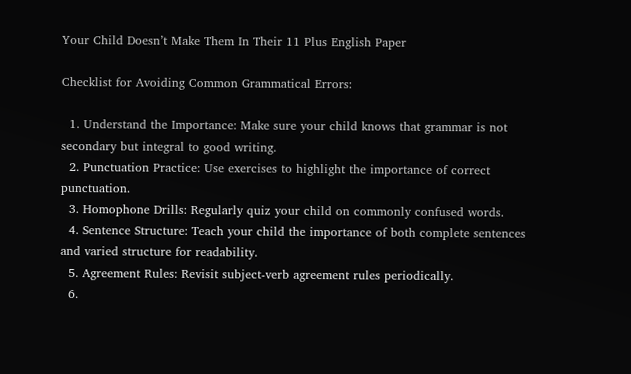Your Child Doesn’t Make Them In Their 11 Plus English Paper

Checklist for Avoiding Common Grammatical Errors:

  1. Understand the Importance: Make sure your child knows that grammar is not secondary but integral to good writing.
  2. Punctuation Practice: Use exercises to highlight the importance of correct punctuation.
  3. Homophone Drills: Regularly quiz your child on commonly confused words.
  4. Sentence Structure: Teach your child the importance of both complete sentences and varied structure for readability.
  5. Agreement Rules: Revisit subject-verb agreement rules periodically.
  6.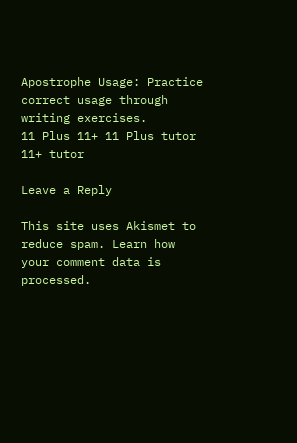Apostrophe Usage: Practice correct usage through writing exercises.
11 Plus 11+ 11 Plus tutor 11+ tutor

Leave a Reply

This site uses Akismet to reduce spam. Learn how your comment data is processed.